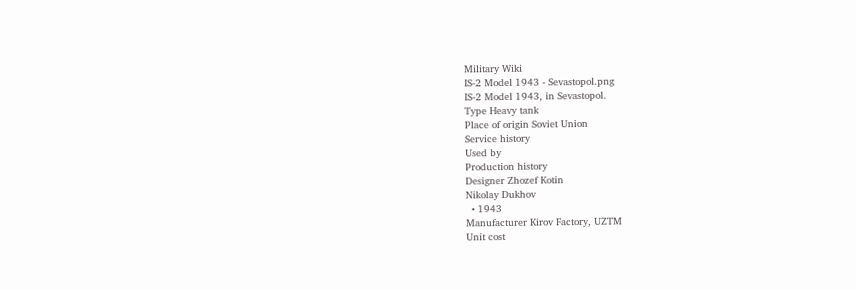Military Wiki
IS-2 Model 1943 - Sevastopol.png
IS-2 Model 1943, in Sevastopol.
Type Heavy tank
Place of origin Soviet Union
Service history
Used by
Production history
Designer Zhozef Kotin
Nikolay Dukhov
  • 1943
Manufacturer Kirov Factory, UZTM
Unit cost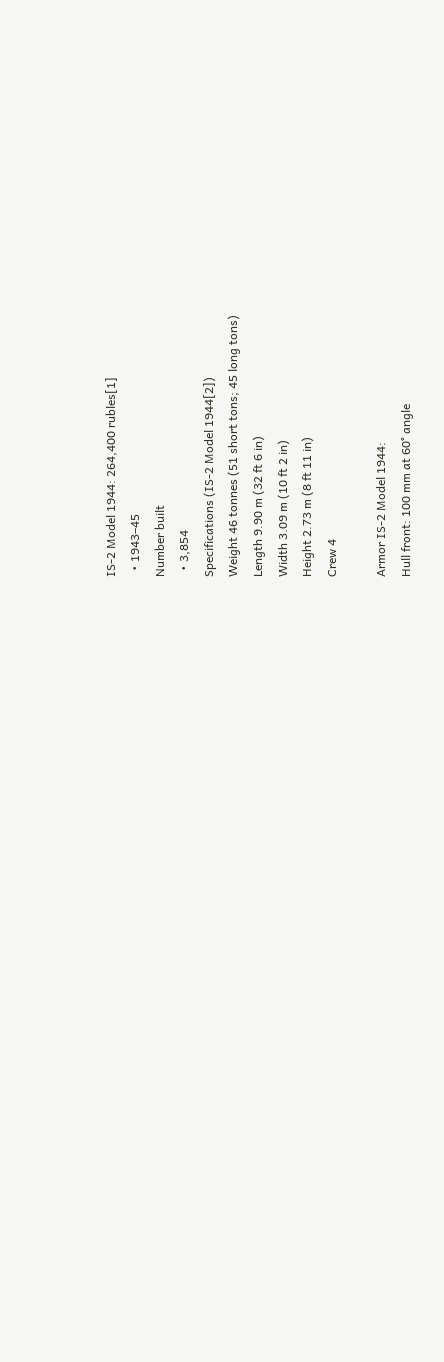IS-2 Model 1944: 264,400 rubles[1]
  • 1943–45
Number built
  • 3,854
Specifications (IS-2 Model 1944[2])
Weight 46 tonnes (51 short tons; 45 long tons)
Length 9.90 m (32 ft 6 in)
Width 3.09 m (10 ft 2 in)
Height 2.73 m (8 ft 11 in)
Crew 4

Armor IS-2 Model 1944:
Hull front: 100 mm at 60° angle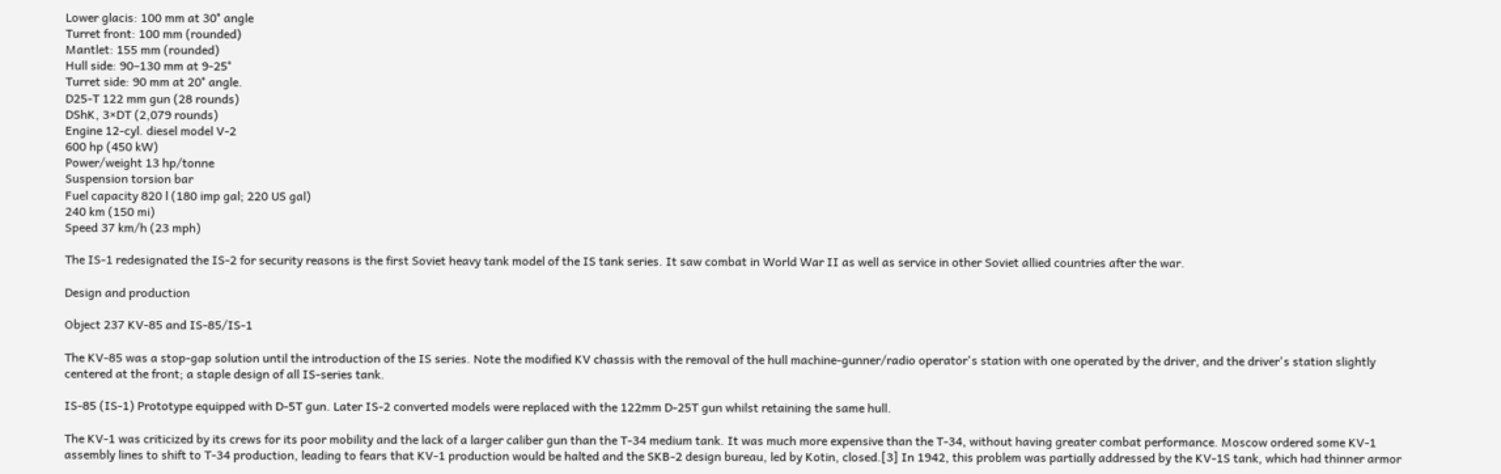Lower glacis: 100 mm at 30° angle
Turret front: 100 mm (rounded)
Mantlet: 155 mm (rounded)
Hull side: 90–130 mm at 9-25°
Turret side: 90 mm at 20° angle.
D25-T 122 mm gun (28 rounds)
DShK, 3×DT (2,079 rounds)
Engine 12-cyl. diesel model V-2
600 hp (450 kW)
Power/weight 13 hp/tonne
Suspension torsion bar
Fuel capacity 820 l (180 imp gal; 220 US gal)
240 km (150 mi)
Speed 37 km/h (23 mph)

The IS-1 redesignated the IS-2 for security reasons is the first Soviet heavy tank model of the IS tank series. It saw combat in World War II as well as service in other Soviet allied countries after the war.

Design and production

Object 237 KV-85 and IS-85/IS-1

The KV-85 was a stop-gap solution until the introduction of the IS series. Note the modified KV chassis with the removal of the hull machine-gunner/radio operator's station with one operated by the driver, and the driver's station slightly centered at the front; a staple design of all IS-series tank.

IS-85 (IS-1) Prototype equipped with D-5T gun. Later IS-2 converted models were replaced with the 122mm D-25T gun whilst retaining the same hull.

The KV-1 was criticized by its crews for its poor mobility and the lack of a larger caliber gun than the T-34 medium tank. It was much more expensive than the T-34, without having greater combat performance. Moscow ordered some KV-1 assembly lines to shift to T-34 production, leading to fears that KV-1 production would be halted and the SKB-2 design bureau, led by Kotin, closed.[3] In 1942, this problem was partially addressed by the KV-1S tank, which had thinner armor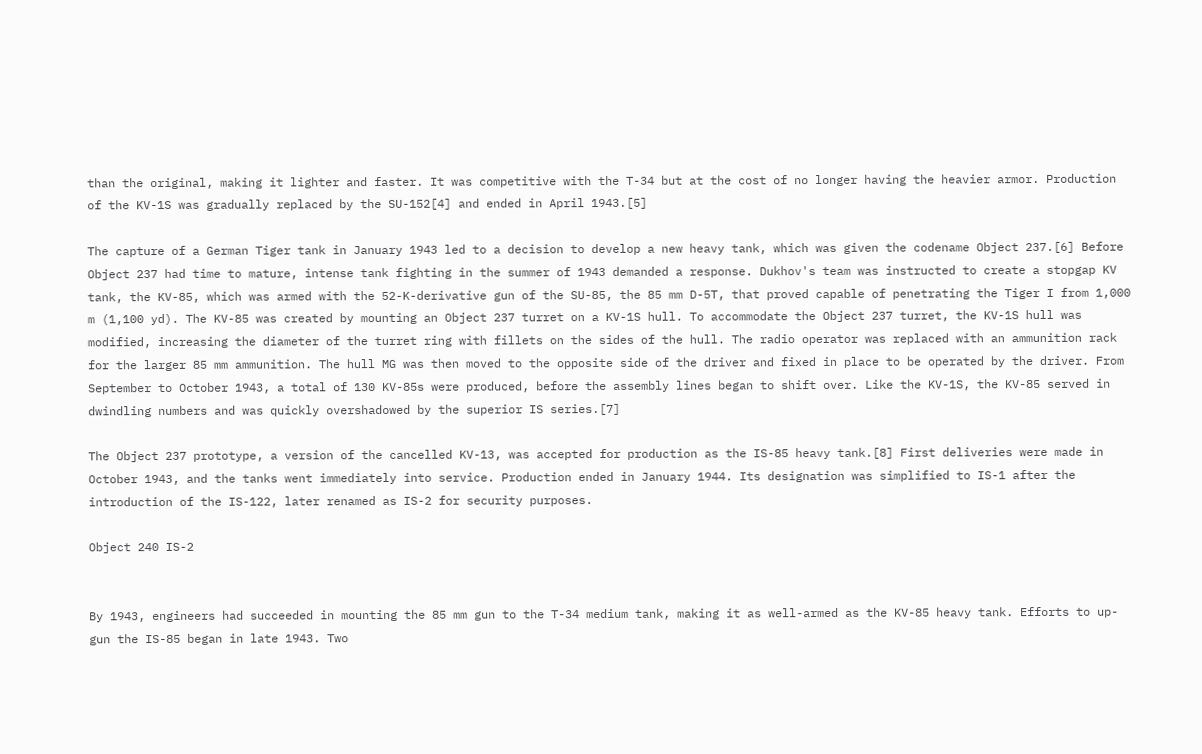than the original, making it lighter and faster. It was competitive with the T-34 but at the cost of no longer having the heavier armor. Production of the KV-1S was gradually replaced by the SU-152[4] and ended in April 1943.[5]

The capture of a German Tiger tank in January 1943 led to a decision to develop a new heavy tank, which was given the codename Object 237.[6] Before Object 237 had time to mature, intense tank fighting in the summer of 1943 demanded a response. Dukhov's team was instructed to create a stopgap KV tank, the KV-85, which was armed with the 52-K-derivative gun of the SU-85, the 85 mm D-5T, that proved capable of penetrating the Tiger I from 1,000 m (1,100 yd). The KV-85 was created by mounting an Object 237 turret on a KV-1S hull. To accommodate the Object 237 turret, the KV-1S hull was modified, increasing the diameter of the turret ring with fillets on the sides of the hull. The radio operator was replaced with an ammunition rack for the larger 85 mm ammunition. The hull MG was then moved to the opposite side of the driver and fixed in place to be operated by the driver. From September to October 1943, a total of 130 KV-85s were produced, before the assembly lines began to shift over. Like the KV-1S, the KV-85 served in dwindling numbers and was quickly overshadowed by the superior IS series.[7]

The Object 237 prototype, a version of the cancelled KV-13, was accepted for production as the IS-85 heavy tank.[8] First deliveries were made in October 1943, and the tanks went immediately into service. Production ended in January 1944. Its designation was simplified to IS-1 after the introduction of the IS-122, later renamed as IS-2 for security purposes.

Object 240 IS-2


By 1943, engineers had succeeded in mounting the 85 mm gun to the T-34 medium tank, making it as well-armed as the KV-85 heavy tank. Efforts to up-gun the IS-85 began in late 1943. Two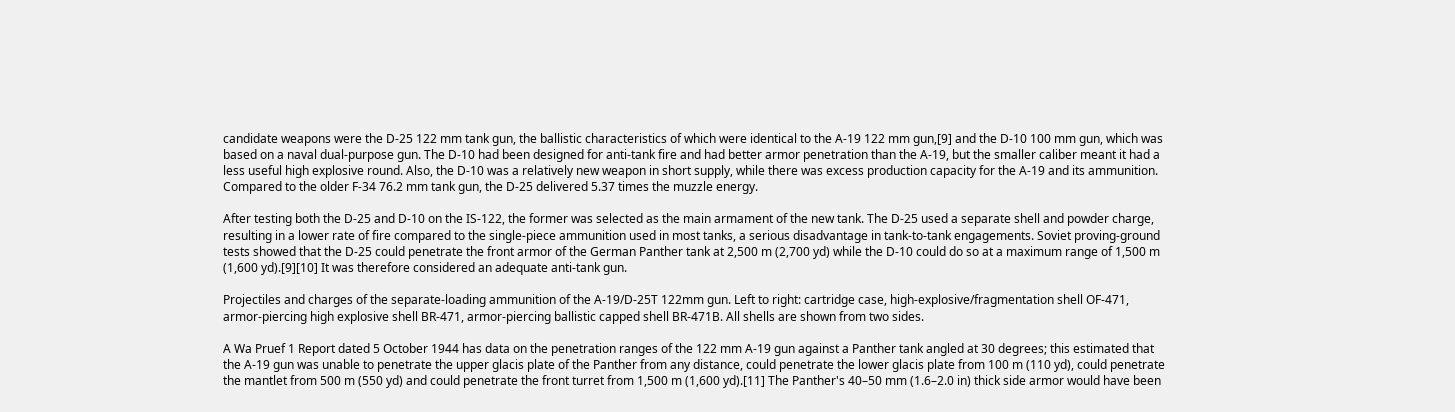candidate weapons were the D-25 122 mm tank gun, the ballistic characteristics of which were identical to the A-19 122 mm gun,[9] and the D-10 100 mm gun, which was based on a naval dual-purpose gun. The D-10 had been designed for anti-tank fire and had better armor penetration than the A-19, but the smaller caliber meant it had a less useful high explosive round. Also, the D-10 was a relatively new weapon in short supply, while there was excess production capacity for the A-19 and its ammunition. Compared to the older F-34 76.2 mm tank gun, the D-25 delivered 5.37 times the muzzle energy.

After testing both the D-25 and D-10 on the IS-122, the former was selected as the main armament of the new tank. The D-25 used a separate shell and powder charge, resulting in a lower rate of fire compared to the single-piece ammunition used in most tanks, a serious disadvantage in tank-to-tank engagements. Soviet proving-ground tests showed that the D-25 could penetrate the front armor of the German Panther tank at 2,500 m (2,700 yd) while the D-10 could do so at a maximum range of 1,500 m (1,600 yd).[9][10] It was therefore considered an adequate anti-tank gun.

Projectiles and charges of the separate-loading ammunition of the A-19/D-25T 122mm gun. Left to right: cartridge case, high-explosive/fragmentation shell OF-471, armor-piercing high explosive shell BR-471, armor-piercing ballistic capped shell BR-471B. All shells are shown from two sides.

A Wa Pruef 1 Report dated 5 October 1944 has data on the penetration ranges of the 122 mm A-19 gun against a Panther tank angled at 30 degrees; this estimated that the A-19 gun was unable to penetrate the upper glacis plate of the Panther from any distance, could penetrate the lower glacis plate from 100 m (110 yd), could penetrate the mantlet from 500 m (550 yd) and could penetrate the front turret from 1,500 m (1,600 yd).[11] The Panther's 40–50 mm (1.6–2.0 in) thick side armor would have been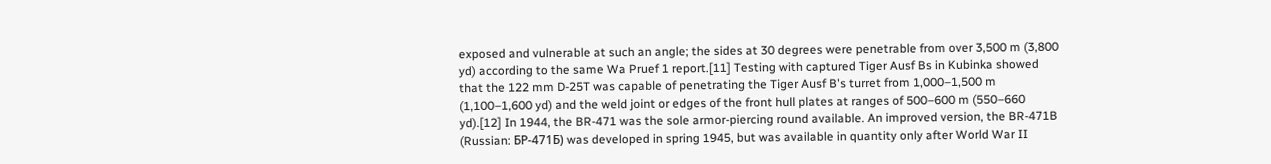exposed and vulnerable at such an angle; the sides at 30 degrees were penetrable from over 3,500 m (3,800 yd) according to the same Wa Pruef 1 report.[11] Testing with captured Tiger Ausf Bs in Kubinka showed that the 122 mm D-25T was capable of penetrating the Tiger Ausf B's turret from 1,000–1,500 m (1,100–1,600 yd) and the weld joint or edges of the front hull plates at ranges of 500–600 m (550–660 yd).[12] In 1944, the BR-471 was the sole armor-piercing round available. An improved version, the BR-471B (Russian: БР-471Б) was developed in spring 1945, but was available in quantity only after World War II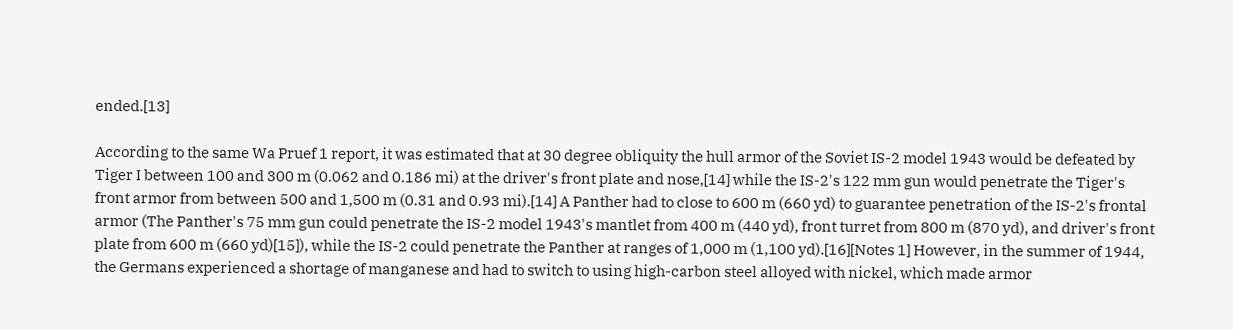ended.[13]

According to the same Wa Pruef 1 report, it was estimated that at 30 degree obliquity the hull armor of the Soviet IS-2 model 1943 would be defeated by Tiger I between 100 and 300 m (0.062 and 0.186 mi) at the driver's front plate and nose,[14] while the IS-2's 122 mm gun would penetrate the Tiger's front armor from between 500 and 1,500 m (0.31 and 0.93 mi).[14] A Panther had to close to 600 m (660 yd) to guarantee penetration of the IS-2's frontal armor (The Panther's 75 mm gun could penetrate the IS-2 model 1943's mantlet from 400 m (440 yd), front turret from 800 m (870 yd), and driver's front plate from 600 m (660 yd)[15]), while the IS-2 could penetrate the Panther at ranges of 1,000 m (1,100 yd).[16][Notes 1] However, in the summer of 1944, the Germans experienced a shortage of manganese and had to switch to using high-carbon steel alloyed with nickel, which made armor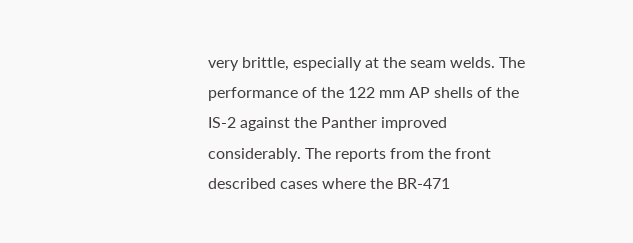very brittle, especially at the seam welds. The performance of the 122 mm AP shells of the IS-2 against the Panther improved considerably. The reports from the front described cases where the BR-471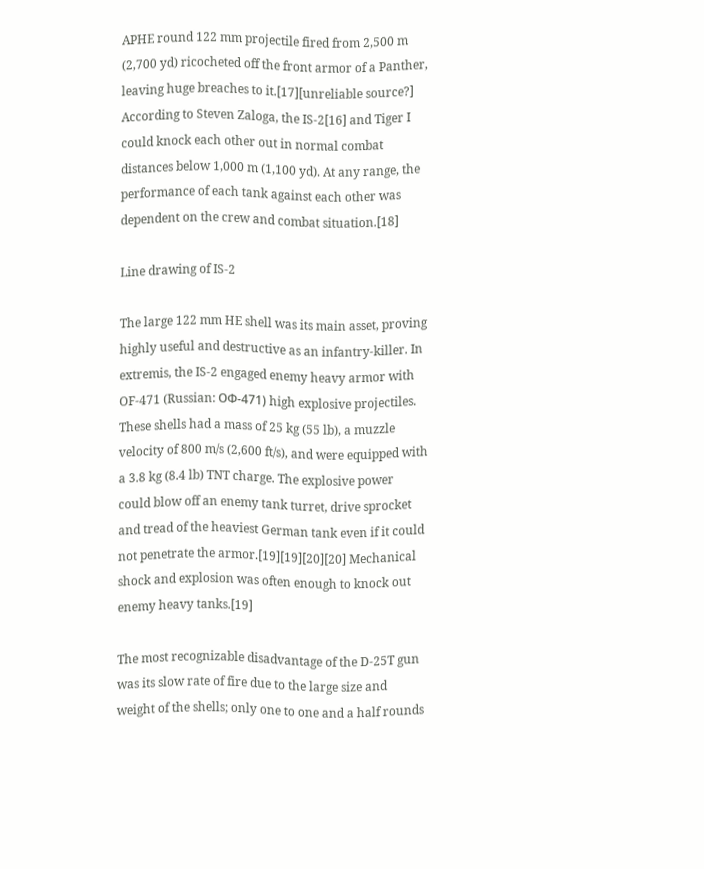APHE round 122 mm projectile fired from 2,500 m (2,700 yd) ricocheted off the front armor of a Panther, leaving huge breaches to it.[17][unreliable source?] According to Steven Zaloga, the IS-2[16] and Tiger I could knock each other out in normal combat distances below 1,000 m (1,100 yd). At any range, the performance of each tank against each other was dependent on the crew and combat situation.[18]

Line drawing of IS-2

The large 122 mm HE shell was its main asset, proving highly useful and destructive as an infantry-killer. In extremis, the IS-2 engaged enemy heavy armor with OF-471 (Russian: ОФ-471) high explosive projectiles. These shells had a mass of 25 kg (55 lb), a muzzle velocity of 800 m/s (2,600 ft/s), and were equipped with a 3.8 kg (8.4 lb) TNT charge. The explosive power could blow off an enemy tank turret, drive sprocket and tread of the heaviest German tank even if it could not penetrate the armor.[19][19][20][20] Mechanical shock and explosion was often enough to knock out enemy heavy tanks.[19]

The most recognizable disadvantage of the D-25T gun was its slow rate of fire due to the large size and weight of the shells; only one to one and a half rounds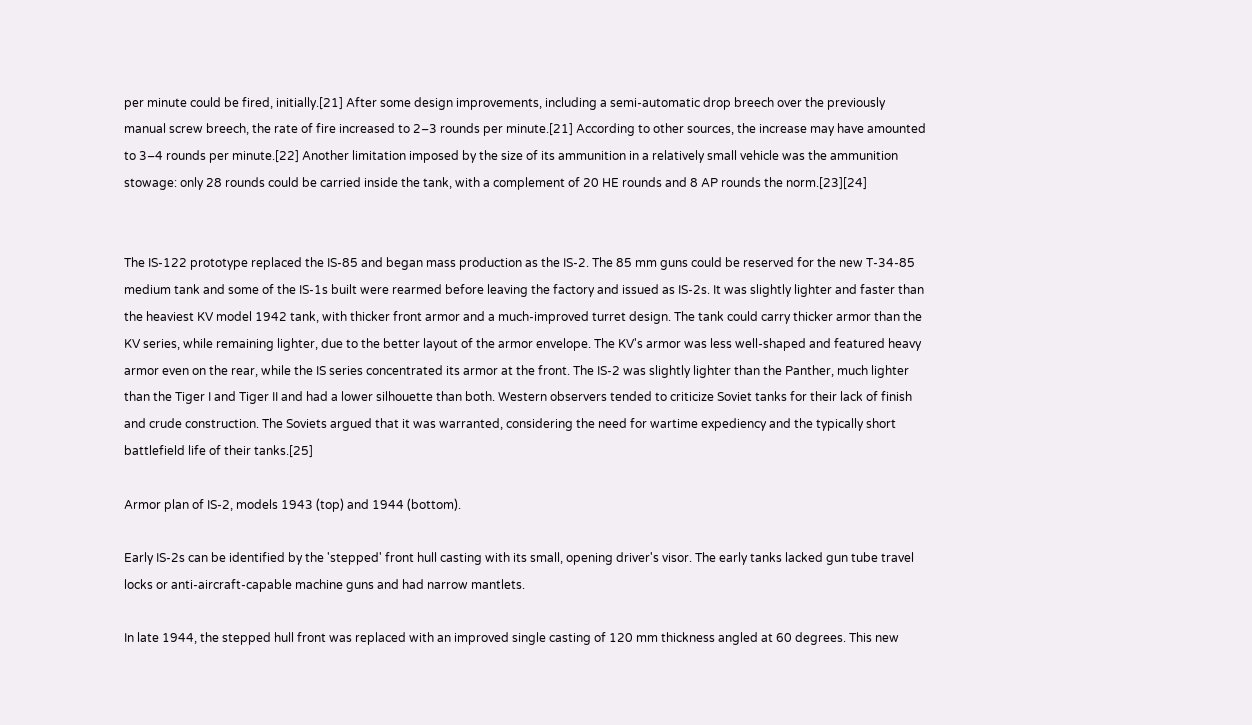per minute could be fired, initially.[21] After some design improvements, including a semi-automatic drop breech over the previously manual screw breech, the rate of fire increased to 2–3 rounds per minute.[21] According to other sources, the increase may have amounted to 3–4 rounds per minute.[22] Another limitation imposed by the size of its ammunition in a relatively small vehicle was the ammunition stowage: only 28 rounds could be carried inside the tank, with a complement of 20 HE rounds and 8 AP rounds the norm.[23][24]


The IS-122 prototype replaced the IS-85 and began mass production as the IS-2. The 85 mm guns could be reserved for the new T-34-85 medium tank and some of the IS-1s built were rearmed before leaving the factory and issued as IS-2s. It was slightly lighter and faster than the heaviest KV model 1942 tank, with thicker front armor and a much-improved turret design. The tank could carry thicker armor than the KV series, while remaining lighter, due to the better layout of the armor envelope. The KV's armor was less well-shaped and featured heavy armor even on the rear, while the IS series concentrated its armor at the front. The IS-2 was slightly lighter than the Panther, much lighter than the Tiger I and Tiger II and had a lower silhouette than both. Western observers tended to criticize Soviet tanks for their lack of finish and crude construction. The Soviets argued that it was warranted, considering the need for wartime expediency and the typically short battlefield life of their tanks.[25]

Armor plan of IS-2, models 1943 (top) and 1944 (bottom).

Early IS-2s can be identified by the 'stepped' front hull casting with its small, opening driver's visor. The early tanks lacked gun tube travel locks or anti-aircraft-capable machine guns and had narrow mantlets.

In late 1944, the stepped hull front was replaced with an improved single casting of 120 mm thickness angled at 60 degrees. This new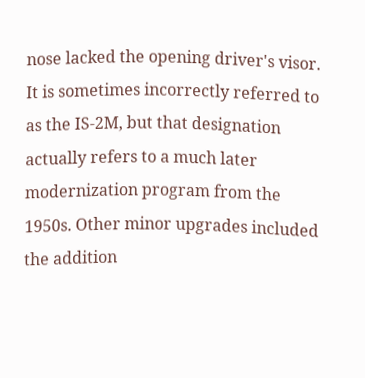nose lacked the opening driver's visor. It is sometimes incorrectly referred to as the IS-2M, but that designation actually refers to a much later modernization program from the 1950s. Other minor upgrades included the addition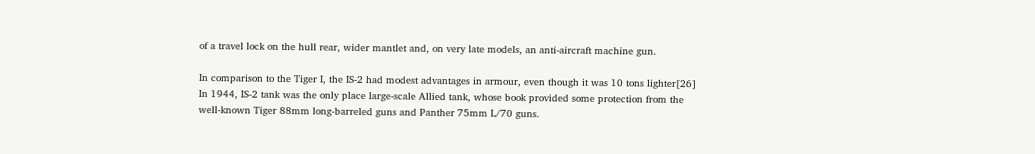of a travel lock on the hull rear, wider mantlet and, on very late models, an anti-aircraft machine gun.

In comparison to the Tiger I, the IS-2 had modest advantages in armour, even though it was 10 tons lighter[26] In 1944, IS-2 tank was the only place large-scale Allied tank, whose book provided some protection from the well-known Tiger 88mm long-barreled guns and Panther 75mm L/70 guns.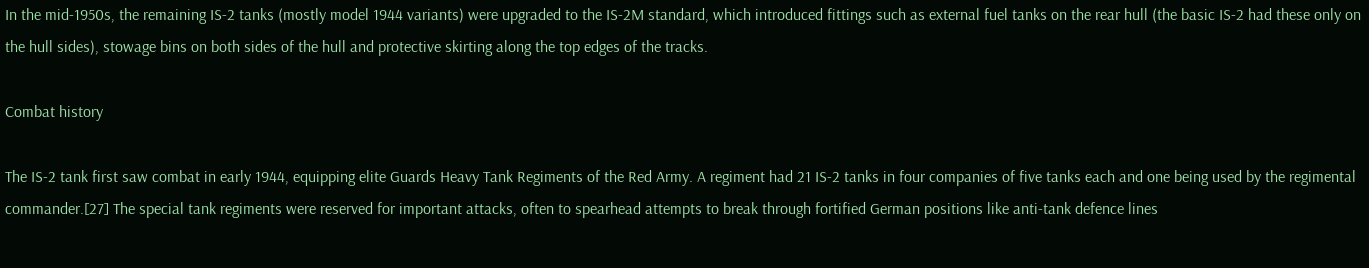In the mid-1950s, the remaining IS-2 tanks (mostly model 1944 variants) were upgraded to the IS-2M standard, which introduced fittings such as external fuel tanks on the rear hull (the basic IS-2 had these only on the hull sides), stowage bins on both sides of the hull and protective skirting along the top edges of the tracks.

Combat history

The IS-2 tank first saw combat in early 1944, equipping elite Guards Heavy Tank Regiments of the Red Army. A regiment had 21 IS-2 tanks in four companies of five tanks each and one being used by the regimental commander.[27] The special tank regiments were reserved for important attacks, often to spearhead attempts to break through fortified German positions like anti-tank defence lines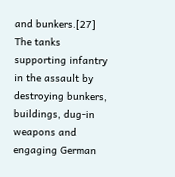and bunkers.[27] The tanks supporting infantry in the assault by destroying bunkers, buildings, dug-in weapons and engaging German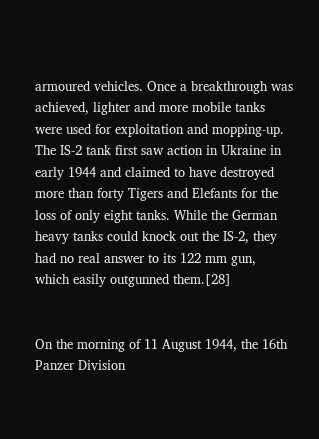armoured vehicles. Once a breakthrough was achieved, lighter and more mobile tanks were used for exploitation and mopping-up. The IS-2 tank first saw action in Ukraine in early 1944 and claimed to have destroyed more than forty Tigers and Elefants for the loss of only eight tanks. While the German heavy tanks could knock out the IS-2, they had no real answer to its 122 mm gun, which easily outgunned them.[28]


On the morning of 11 August 1944, the 16th Panzer Division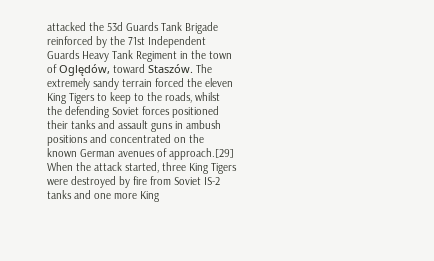attacked the 53d Guards Tank Brigade reinforced by the 71st Independent Guards Heavy Tank Regiment in the town of Oględów, toward Staszów. The extremely sandy terrain forced the eleven King Tigers to keep to the roads, whilst the defending Soviet forces positioned their tanks and assault guns in ambush positions and concentrated on the known German avenues of approach.[29] When the attack started, three King Tigers were destroyed by fire from Soviet IS-2 tanks and one more King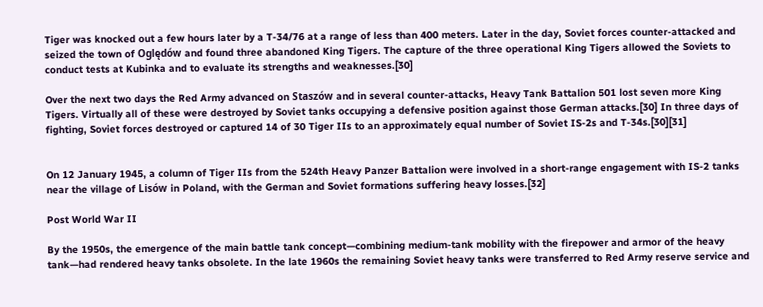Tiger was knocked out a few hours later by a T-34/76 at a range of less than 400 meters. Later in the day, Soviet forces counter-attacked and seized the town of Oględów and found three abandoned King Tigers. The capture of the three operational King Tigers allowed the Soviets to conduct tests at Kubinka and to evaluate its strengths and weaknesses.[30]

Over the next two days the Red Army advanced on Staszów and in several counter-attacks, Heavy Tank Battalion 501 lost seven more King Tigers. Virtually all of these were destroyed by Soviet tanks occupying a defensive position against those German attacks.[30] In three days of fighting, Soviet forces destroyed or captured 14 of 30 Tiger IIs to an approximately equal number of Soviet IS-2s and T-34s.[30][31]


On 12 January 1945, a column of Tiger IIs from the 524th Heavy Panzer Battalion were involved in a short-range engagement with IS-2 tanks near the village of Lisów in Poland, with the German and Soviet formations suffering heavy losses.[32]

Post World War II

By the 1950s, the emergence of the main battle tank concept—combining medium-tank mobility with the firepower and armor of the heavy tank—had rendered heavy tanks obsolete. In the late 1960s the remaining Soviet heavy tanks were transferred to Red Army reserve service and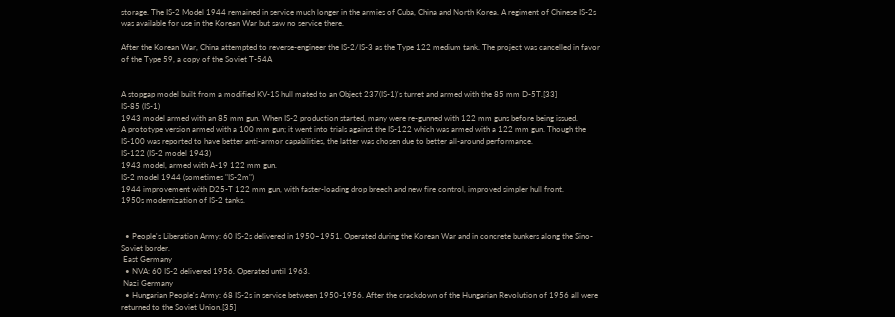storage. The IS-2 Model 1944 remained in service much longer in the armies of Cuba, China and North Korea. A regiment of Chinese IS-2s was available for use in the Korean War but saw no service there.

After the Korean War, China attempted to reverse-engineer the IS-2/IS-3 as the Type 122 medium tank. The project was cancelled in favor of the Type 59, a copy of the Soviet T-54A


A stopgap model built from a modified KV-1S hull mated to an Object 237(IS-1)'s turret and armed with the 85 mm D-5T.[33]
IS-85 (IS-1)
1943 model armed with an 85 mm gun. When IS-2 production started, many were re-gunned with 122 mm guns before being issued.
A prototype version armed with a 100 mm gun; it went into trials against the IS-122 which was armed with a 122 mm gun. Though the IS-100 was reported to have better anti-armor capabilities, the latter was chosen due to better all-around performance.
IS-122 (IS-2 model 1943)
1943 model, armed with A-19 122 mm gun.
IS-2 model 1944 (sometimes "IS-2m")
1944 improvement with D25-T 122 mm gun, with faster-loading drop breech and new fire control, improved simpler hull front.
1950s modernization of IS-2 tanks.


  • People's Liberation Army: 60 IS-2s delivered in 1950–1951. Operated during the Korean War and in concrete bunkers along the Sino-Soviet border.
 East Germany
  • NVA: 60 IS-2 delivered 1956. Operated until 1963.
 Nazi Germany
  • Hungarian People's Army: 68 IS-2s in service between 1950-1956. After the crackdown of the Hungarian Revolution of 1956 all were returned to the Soviet Union.[35]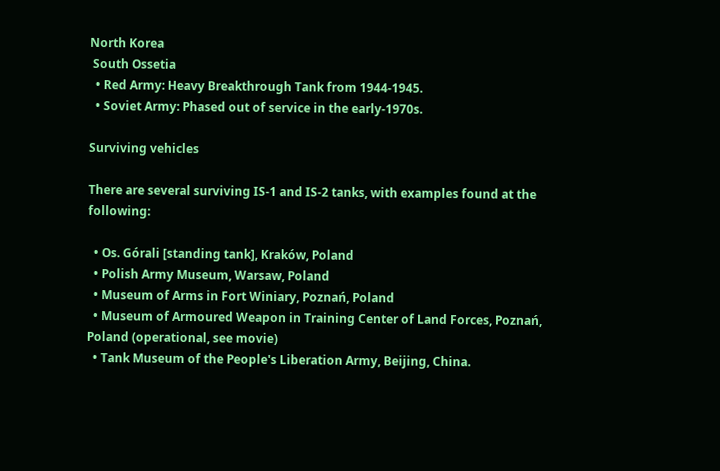North Korea
 South Ossetia
  • Red Army: Heavy Breakthrough Tank from 1944-1945.
  • Soviet Army: Phased out of service in the early-1970s.

Surviving vehicles

There are several surviving IS-1 and IS-2 tanks, with examples found at the following:

  • Os. Górali [standing tank], Kraków, Poland
  • Polish Army Museum, Warsaw, Poland
  • Museum of Arms in Fort Winiary, Poznań, Poland
  • Museum of Armoured Weapon in Training Center of Land Forces, Poznań, Poland (operational, see movie)
  • Tank Museum of the People's Liberation Army, Beijing, China.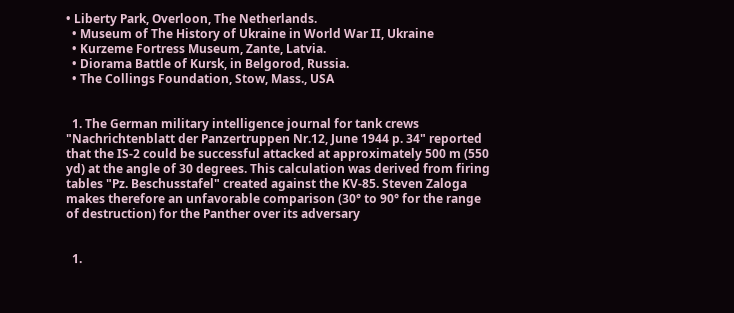• Liberty Park, Overloon, The Netherlands.
  • Museum of The History of Ukraine in World War II, Ukraine
  • Kurzeme Fortress Museum, Zante, Latvia.
  • Diorama Battle of Kursk, in Belgorod, Russia.
  • The Collings Foundation, Stow, Mass., USA


  1. The German military intelligence journal for tank crews "Nachrichtenblatt der Panzertruppen Nr.12, June 1944 p. 34" reported that the IS-2 could be successful attacked at approximately 500 m (550 yd) at the angle of 30 degrees. This calculation was derived from firing tables "Pz. Beschusstafel" created against the KV-85. Steven Zaloga makes therefore an unfavorable comparison (30° to 90° for the range of destruction) for the Panther over its adversary


  1.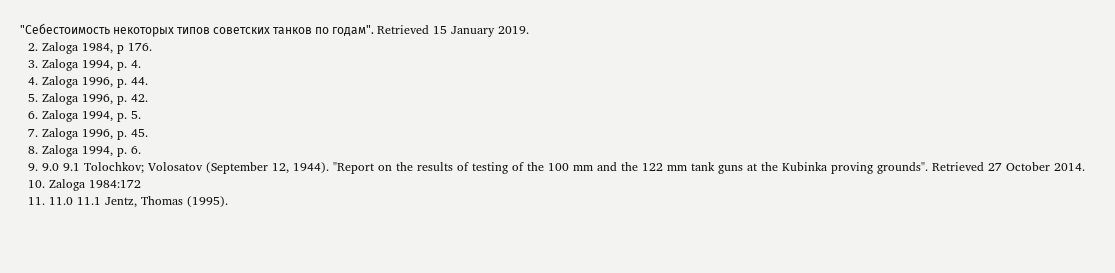"Себестоимость некоторых типов советских танков по годам". Retrieved 15 January 2019.
  2. Zaloga 1984, p 176.
  3. Zaloga 1994, p. 4.
  4. Zaloga 1996, p. 44.
  5. Zaloga 1996, p. 42.
  6. Zaloga 1994, p. 5.
  7. Zaloga 1996, p. 45.
  8. Zaloga 1994, p. 6.
  9. 9.0 9.1 Tolochkov; Volosatov (September 12, 1944). "Report on the results of testing of the 100 mm and the 122 mm tank guns at the Kubinka proving grounds". Retrieved 27 October 2014.
  10. Zaloga 1984:172
  11. 11.0 11.1 Jentz, Thomas (1995).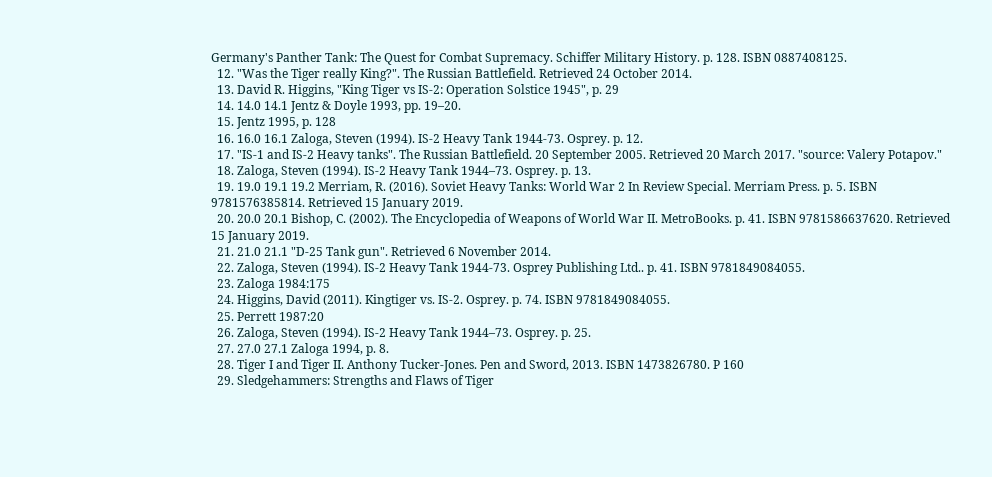Germany's Panther Tank: The Quest for Combat Supremacy. Schiffer Military History. p. 128. ISBN 0887408125.
  12. "Was the Tiger really King?". The Russian Battlefield. Retrieved 24 October 2014.
  13. David R. Higgins, "King Tiger vs IS-2: Operation Solstice 1945", p. 29
  14. 14.0 14.1 Jentz & Doyle 1993, pp. 19–20.
  15. Jentz 1995, p. 128
  16. 16.0 16.1 Zaloga, Steven (1994). IS-2 Heavy Tank 1944-73. Osprey. p. 12.
  17. "IS-1 and IS-2 Heavy tanks". The Russian Battlefield. 20 September 2005. Retrieved 20 March 2017. "source: Valery Potapov."
  18. Zaloga, Steven (1994). IS-2 Heavy Tank 1944–73. Osprey. p. 13.
  19. 19.0 19.1 19.2 Merriam, R. (2016). Soviet Heavy Tanks: World War 2 In Review Special. Merriam Press. p. 5. ISBN 9781576385814. Retrieved 15 January 2019.
  20. 20.0 20.1 Bishop, C. (2002). The Encyclopedia of Weapons of World War II. MetroBooks. p. 41. ISBN 9781586637620. Retrieved 15 January 2019.
  21. 21.0 21.1 "D-25 Tank gun". Retrieved 6 November 2014.
  22. Zaloga, Steven (1994). IS-2 Heavy Tank 1944-73. Osprey Publishing Ltd.. p. 41. ISBN 9781849084055.
  23. Zaloga 1984:175
  24. Higgins, David (2011). Kingtiger vs. IS-2. Osprey. p. 74. ISBN 9781849084055.
  25. Perrett 1987:20
  26. Zaloga, Steven (1994). IS-2 Heavy Tank 1944–73. Osprey. p. 25.
  27. 27.0 27.1 Zaloga 1994, p. 8.
  28. Tiger I and Tiger II. Anthony Tucker-Jones. Pen and Sword, 2013. ISBN 1473826780. P 160
  29. Sledgehammers: Strengths and Flaws of Tiger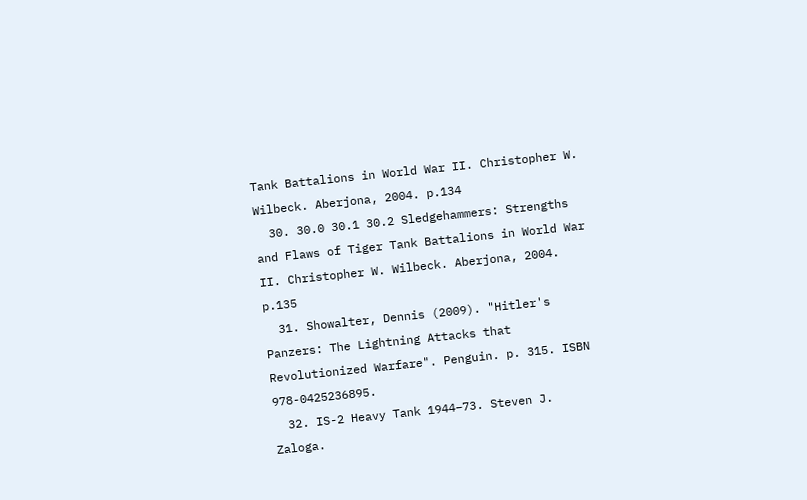Tank Battalions in World War II. Christopher W. Wilbeck. Aberjona, 2004. p.134
  30. 30.0 30.1 30.2 Sledgehammers: Strengths and Flaws of Tiger Tank Battalions in World War II. Christopher W. Wilbeck. Aberjona, 2004. p.135
  31. Showalter, Dennis (2009). "Hitler's Panzers: The Lightning Attacks that Revolutionized Warfare". Penguin. p. 315. ISBN 978-0425236895.
  32. IS-2 Heavy Tank 1944–73. Steven J. Zaloga.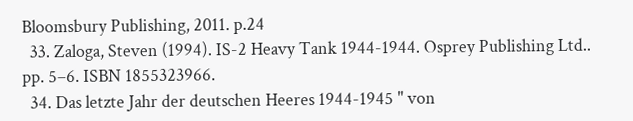Bloomsbury Publishing, 2011. p.24
  33. Zaloga, Steven (1994). IS-2 Heavy Tank 1944-1944. Osprey Publishing Ltd.. pp. 5–6. ISBN 1855323966.
  34. Das letzte Jahr der deutschen Heeres 1944-1945 " von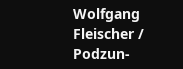Wolfgang Fleischer / Podzun-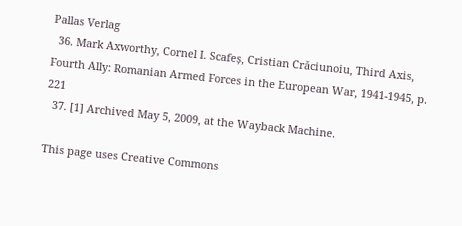Pallas Verlag
  36. Mark Axworthy, Cornel I. Scafeș, Cristian Crăciunoiu, Third Axis, Fourth Ally: Romanian Armed Forces in the European War, 1941-1945, p. 221
  37. [1] Archived May 5, 2009, at the Wayback Machine.

This page uses Creative Commons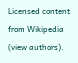Licensed content from Wikipedia (view authors).